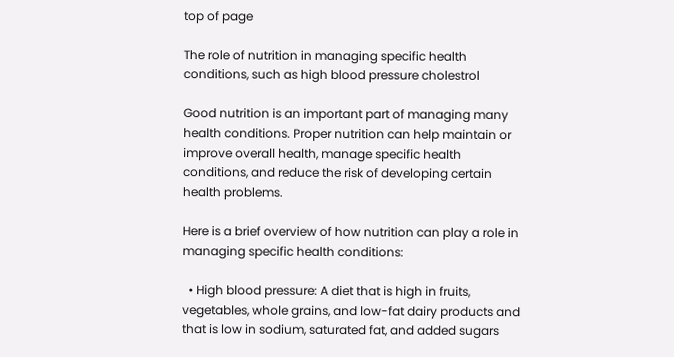top of page

The role of nutrition in managing specific health conditions, such as high blood pressure cholestrol

Good nutrition is an important part of managing many health conditions. Proper nutrition can help maintain or improve overall health, manage specific health conditions, and reduce the risk of developing certain health problems.

Here is a brief overview of how nutrition can play a role in managing specific health conditions:

  • High blood pressure: A diet that is high in fruits, vegetables, whole grains, and low-fat dairy products and that is low in sodium, saturated fat, and added sugars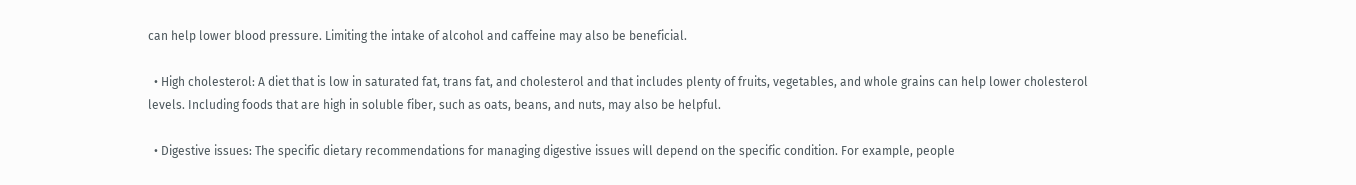can help lower blood pressure. Limiting the intake of alcohol and caffeine may also be beneficial.

  • High cholesterol: A diet that is low in saturated fat, trans fat, and cholesterol and that includes plenty of fruits, vegetables, and whole grains can help lower cholesterol levels. Including foods that are high in soluble fiber, such as oats, beans, and nuts, may also be helpful.

  • Digestive issues: The specific dietary recommendations for managing digestive issues will depend on the specific condition. For example, people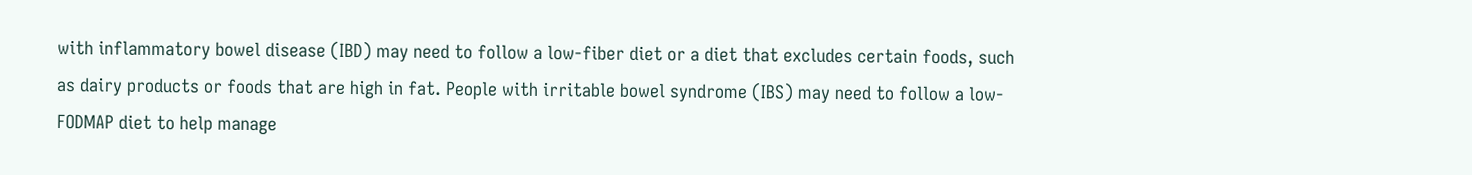with inflammatory bowel disease (IBD) may need to follow a low-fiber diet or a diet that excludes certain foods, such as dairy products or foods that are high in fat. People with irritable bowel syndrome (IBS) may need to follow a low-FODMAP diet to help manage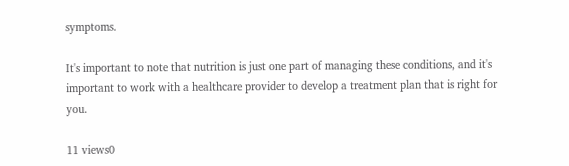symptoms.

It's important to note that nutrition is just one part of managing these conditions, and it's important to work with a healthcare provider to develop a treatment plan that is right for you.

11 views0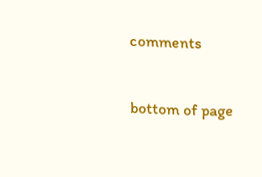comments


bottom of page